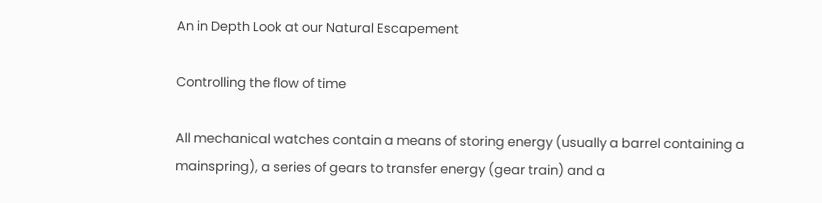An in Depth Look at our Natural Escapement

Controlling the flow of time

All mechanical watches contain a means of storing energy (usually a barrel containing a mainspring), a series of gears to transfer energy (gear train) and a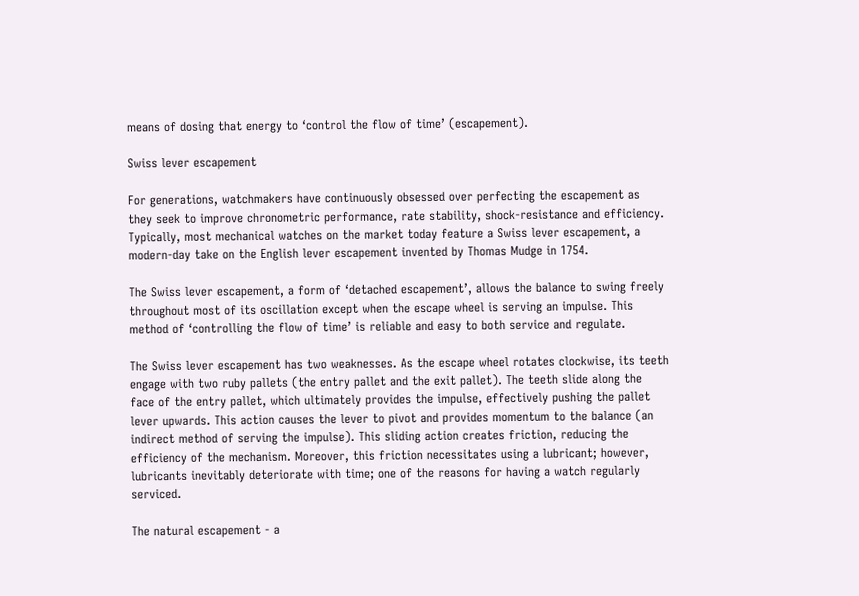means of dosing that energy to ‘control the flow of time’ (escapement).

Swiss lever escapement

For generations, watchmakers have continuously obsessed over perfecting the escapement as they seek to improve chronometric performance, rate stability, shock-resistance and efficiency. Typically, most mechanical watches on the market today feature a Swiss lever escapement, a modern-day take on the English lever escapement invented by Thomas Mudge in 1754.

The Swiss lever escapement, a form of ‘detached escapement’, allows the balance to swing freely throughout most of its oscillation except when the escape wheel is serving an impulse. This method of ‘controlling the flow of time’ is reliable and easy to both service and regulate.

The Swiss lever escapement has two weaknesses. As the escape wheel rotates clockwise, its teeth engage with two ruby pallets (the entry pallet and the exit pallet). The teeth slide along the face of the entry pallet, which ultimately provides the impulse, effectively pushing the pallet lever upwards. This action causes the lever to pivot and provides momentum to the balance (an indirect method of serving the impulse). This sliding action creates friction, reducing the efficiency of the mechanism. Moreover, this friction necessitates using a lubricant; however, lubricants inevitably deteriorate with time; one of the reasons for having a watch regularly serviced.

The natural escapement - a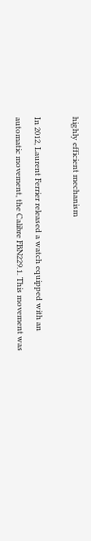highly efficient mechanism

In 2012, Laurent Ferrier released a watch equipped with an automatic movement, the Calibre FBN229.1. This movement was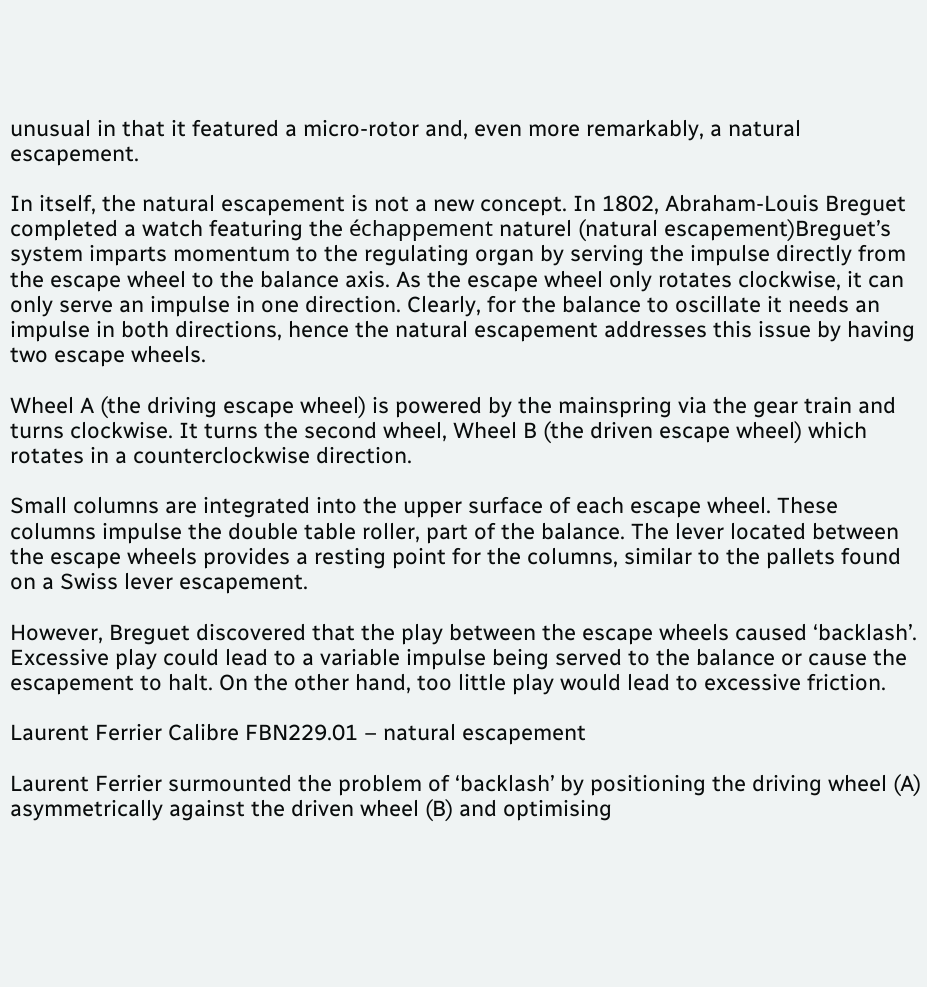unusual in that it featured a micro-rotor and, even more remarkably, a natural escapement.

In itself, the natural escapement is not a new concept. In 1802, Abraham-Louis Breguet completed a watch featuring the échappement naturel (natural escapement)Breguet’s system imparts momentum to the regulating organ by serving the impulse directly from the escape wheel to the balance axis. As the escape wheel only rotates clockwise, it can only serve an impulse in one direction. Clearly, for the balance to oscillate it needs an impulse in both directions, hence the natural escapement addresses this issue by having two escape wheels.

Wheel A (the driving escape wheel) is powered by the mainspring via the gear train and turns clockwise. It turns the second wheel, Wheel B (the driven escape wheel) which rotates in a counterclockwise direction.

Small columns are integrated into the upper surface of each escape wheel. These columns impulse the double table roller, part of the balance. The lever located between the escape wheels provides a resting point for the columns, similar to the pallets found on a Swiss lever escapement.

However, Breguet discovered that the play between the escape wheels caused ‘backlash’. Excessive play could lead to a variable impulse being served to the balance or cause the escapement to halt. On the other hand, too little play would lead to excessive friction.

Laurent Ferrier Calibre FBN229.01 – natural escapement

Laurent Ferrier surmounted the problem of ‘backlash’ by positioning the driving wheel (A) asymmetrically against the driven wheel (B) and optimising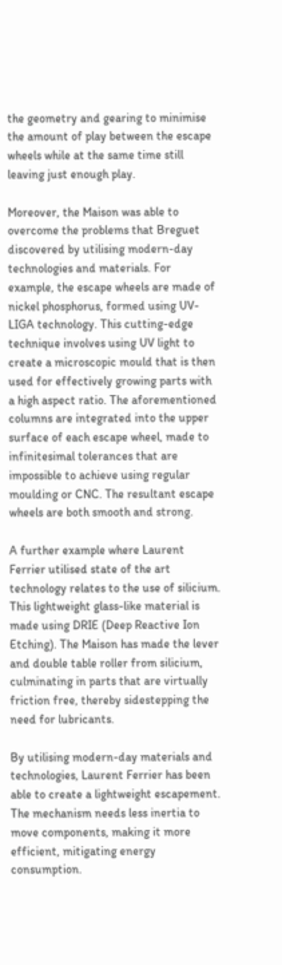the geometry and gearing to minimise the amount of play between the escape wheels while at the same time still leaving just enough play.

Moreover, the Maison was able to overcome the problems that Breguet discovered by utilising modern-day technologies and materials. For example, the escape wheels are made of nickel phosphorus, formed using UV-LIGA technology. This cutting-edge technique involves using UV light to create a microscopic mould that is then used for effectively growing parts with a high aspect ratio. The aforementioned columns are integrated into the upper surface of each escape wheel, made to infinitesimal tolerances that are impossible to achieve using regular moulding or CNC. The resultant escape wheels are both smooth and strong.

A further example where Laurent Ferrier utilised state of the art technology relates to the use of silicium. This lightweight glass-like material is made using DRIE (Deep Reactive Ion Etching). The Maison has made the lever and double table roller from silicium, culminating in parts that are virtually friction free, thereby sidestepping the need for lubricants.

By utilising modern-day materials and technologies, Laurent Ferrier has been able to create a lightweight escapement. The mechanism needs less inertia to move components, making it more efficient, mitigating energy consumption.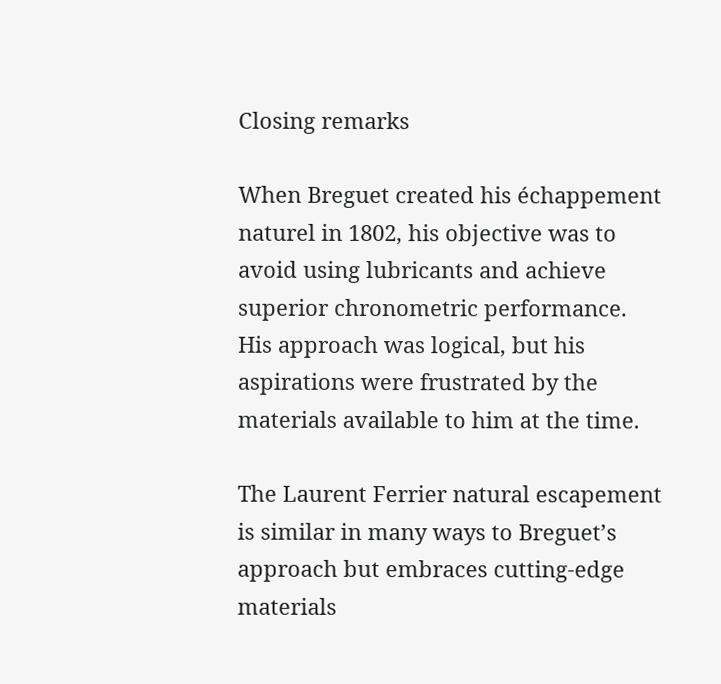Closing remarks

When Breguet created his échappement naturel in 1802, his objective was to avoid using lubricants and achieve superior chronometric performance. His approach was logical, but his aspirations were frustrated by the materials available to him at the time.

The Laurent Ferrier natural escapement is similar in many ways to Breguet’s approach but embraces cutting-edge materials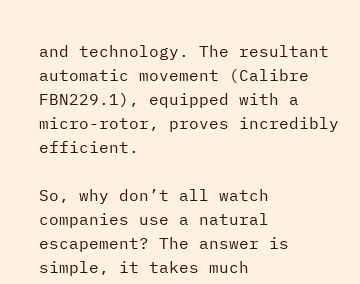and technology. The resultant automatic movement (Calibre FBN229.1), equipped with a micro-rotor, proves incredibly efficient.

So, why don’t all watch companies use a natural escapement? The answer is simple, it takes much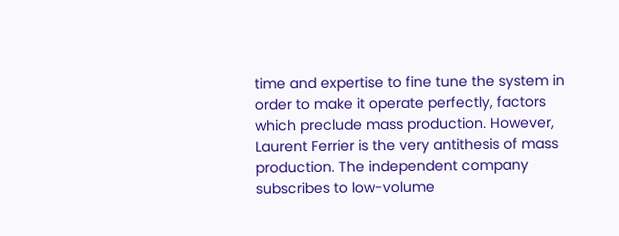time and expertise to fine tune the system in order to make it operate perfectly, factors which preclude mass production. However, Laurent Ferrier is the very antithesis of mass production. The independent company subscribes to low-volume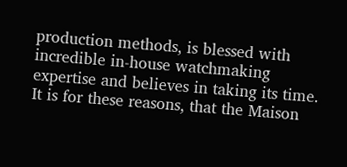production methods, is blessed with incredible in-house watchmaking expertise and believes in taking its time. It is for these reasons, that the Maison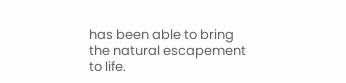has been able to bring the natural escapement to life.